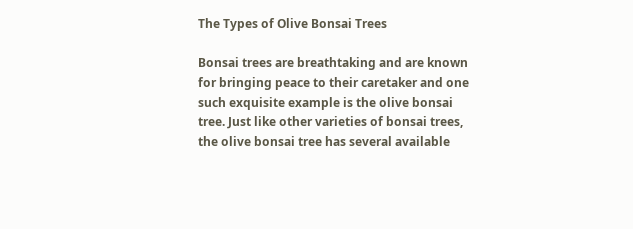The Types of Olive Bonsai Trees

Bonsai trees are breathtaking and are known for bringing peace to their caretaker and one such exquisite example is the olive bonsai tree. Just like other varieties of bonsai trees, the olive bonsai tree has several available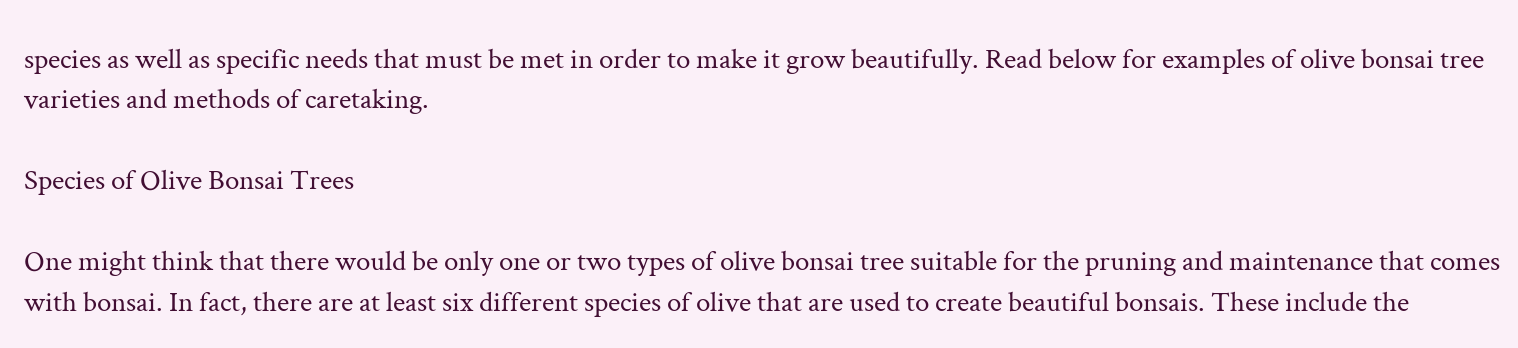species as well as specific needs that must be met in order to make it grow beautifully. Read below for examples of olive bonsai tree varieties and methods of caretaking.

Species of Olive Bonsai Trees

One might think that there would be only one or two types of olive bonsai tree suitable for the pruning and maintenance that comes with bonsai. In fact, there are at least six different species of olive that are used to create beautiful bonsais. These include the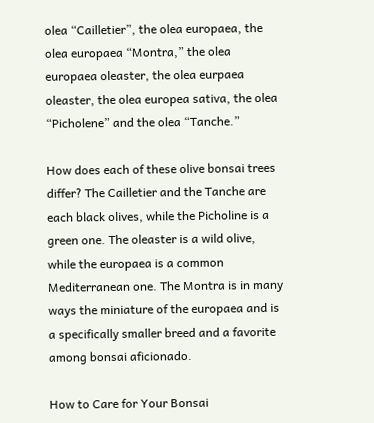olea “Cailletier”, the olea europaea, the olea europaea “Montra,” the olea europaea oleaster, the olea eurpaea oleaster, the olea europea sativa, the olea “Picholene” and the olea “Tanche.”

How does each of these olive bonsai trees differ? The Cailletier and the Tanche are each black olives, while the Picholine is a green one. The oleaster is a wild olive, while the europaea is a common Mediterranean one. The Montra is in many ways the miniature of the europaea and is a specifically smaller breed and a favorite among bonsai aficionado.

How to Care for Your Bonsai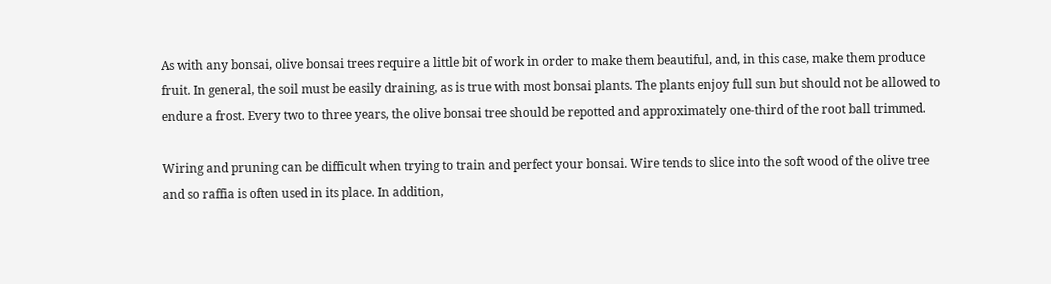As with any bonsai, olive bonsai trees require a little bit of work in order to make them beautiful, and, in this case, make them produce fruit. In general, the soil must be easily draining, as is true with most bonsai plants. The plants enjoy full sun but should not be allowed to endure a frost. Every two to three years, the olive bonsai tree should be repotted and approximately one-third of the root ball trimmed.

Wiring and pruning can be difficult when trying to train and perfect your bonsai. Wire tends to slice into the soft wood of the olive tree and so raffia is often used in its place. In addition,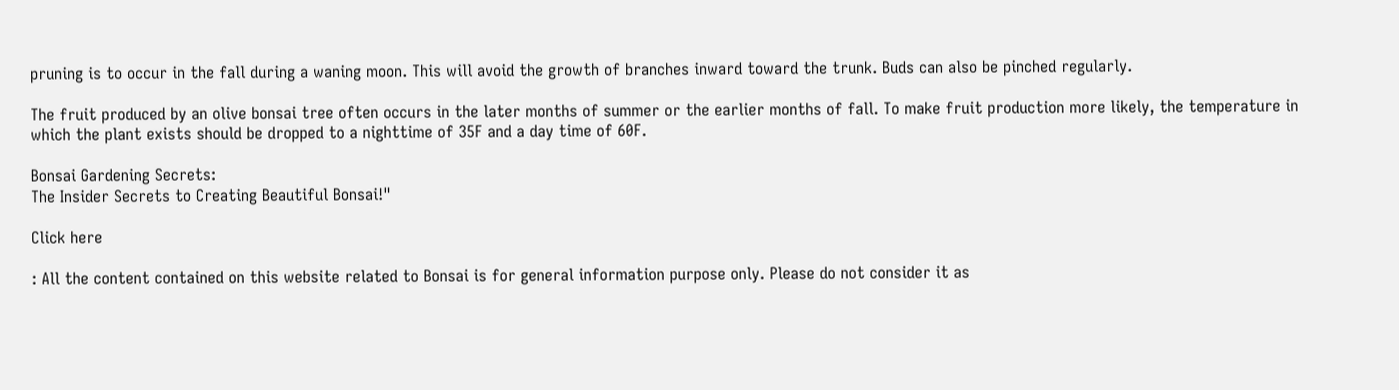pruning is to occur in the fall during a waning moon. This will avoid the growth of branches inward toward the trunk. Buds can also be pinched regularly.

The fruit produced by an olive bonsai tree often occurs in the later months of summer or the earlier months of fall. To make fruit production more likely, the temperature in which the plant exists should be dropped to a nighttime of 35F and a day time of 60F.

Bonsai Gardening Secrets:
The Insider Secrets to Creating Beautiful Bonsai!"

Click here

: All the content contained on this website related to Bonsai is for general information purpose only. Please do not consider it as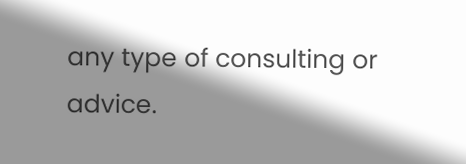any type of consulting or advice.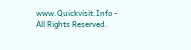www.Quickvisit.Info - All Rights Reserved.